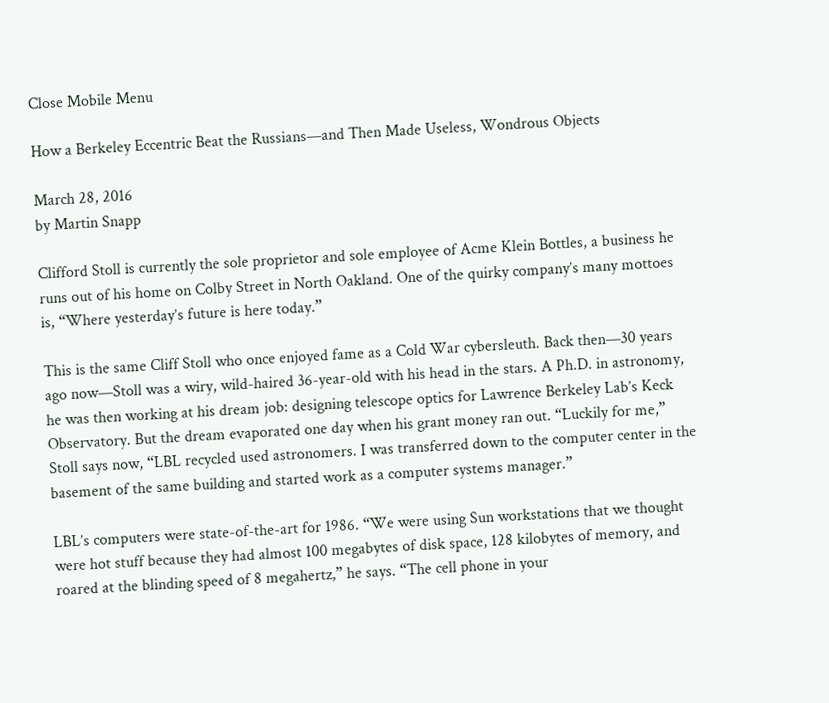Close Mobile Menu

How a Berkeley Eccentric Beat the Russians—and Then Made Useless, Wondrous Objects

March 28, 2016
by Martin Snapp

Clifford Stoll is currently the sole proprietor and sole employee of Acme Klein Bottles, a business he runs out of his home on Colby Street in North Oakland. One of the quirky company’s many mottoes is, “Where yesterday’s future is here today.”

This is the same Cliff Stoll who once enjoyed fame as a Cold War cybersleuth. Back then—30 years ago now—Stoll was a wiry, wild-haired 36-year-old with his head in the stars. A Ph.D. in astronomy, he was then working at his dream job: designing telescope optics for Lawrence Berkeley Lab’s Keck Observatory. But the dream evaporated one day when his grant money ran out. “Luckily for me,” Stoll says now, “LBL recycled used astronomers. I was transferred down to the computer center in the basement of the same building and started work as a computer systems manager.”

LBL’s computers were state-of-the-art for 1986. “We were using Sun workstations that we thought were hot stuff because they had almost 100 megabytes of disk space, 128 kilobytes of memory, and roared at the blinding speed of 8 megahertz,” he says. “The cell phone in your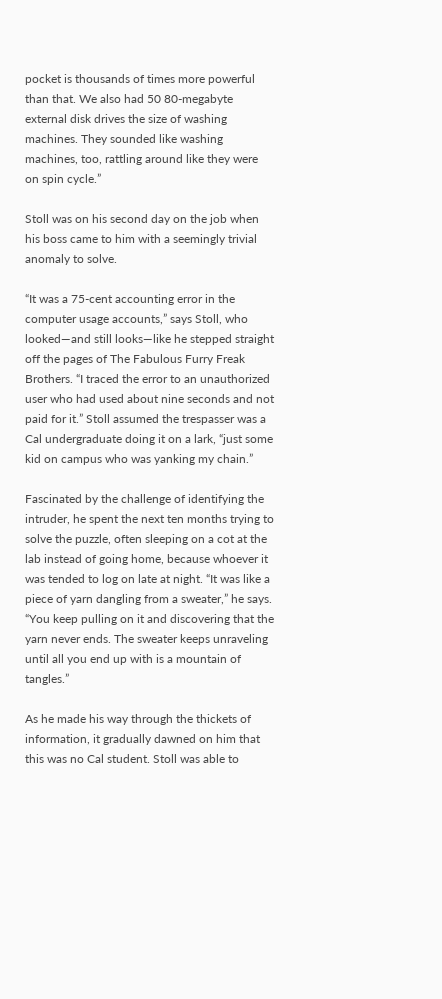pocket is thousands of times more powerful than that. We also had 50 80-megabyte external disk drives the size of washing machines. They sounded like washing machines, too, rattling around like they were on spin cycle.”

Stoll was on his second day on the job when his boss came to him with a seemingly trivial anomaly to solve.

“It was a 75-cent accounting error in the computer usage accounts,” says Stoll, who looked—and still looks—like he stepped straight off the pages of The Fabulous Furry Freak Brothers. “I traced the error to an unauthorized user who had used about nine seconds and not paid for it.” Stoll assumed the trespasser was a Cal undergraduate doing it on a lark, “just some kid on campus who was yanking my chain.”

Fascinated by the challenge of identifying the intruder, he spent the next ten months trying to solve the puzzle, often sleeping on a cot at the lab instead of going home, because whoever it was tended to log on late at night. “It was like a piece of yarn dangling from a sweater,” he says. “You keep pulling on it and discovering that the yarn never ends. The sweater keeps unraveling until all you end up with is a mountain of tangles.”

As he made his way through the thickets of information, it gradually dawned on him that this was no Cal student. Stoll was able to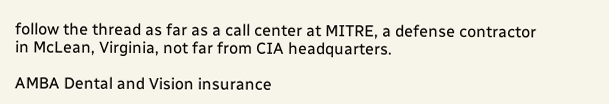follow the thread as far as a call center at MITRE, a defense contractor in McLean, Virginia, not far from CIA headquarters.

AMBA Dental and Vision insurance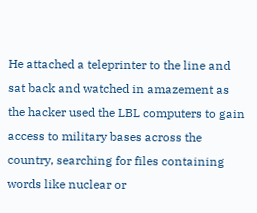He attached a teleprinter to the line and sat back and watched in amazement as the hacker used the LBL computers to gain access to military bases across the country, searching for files containing words like nuclear or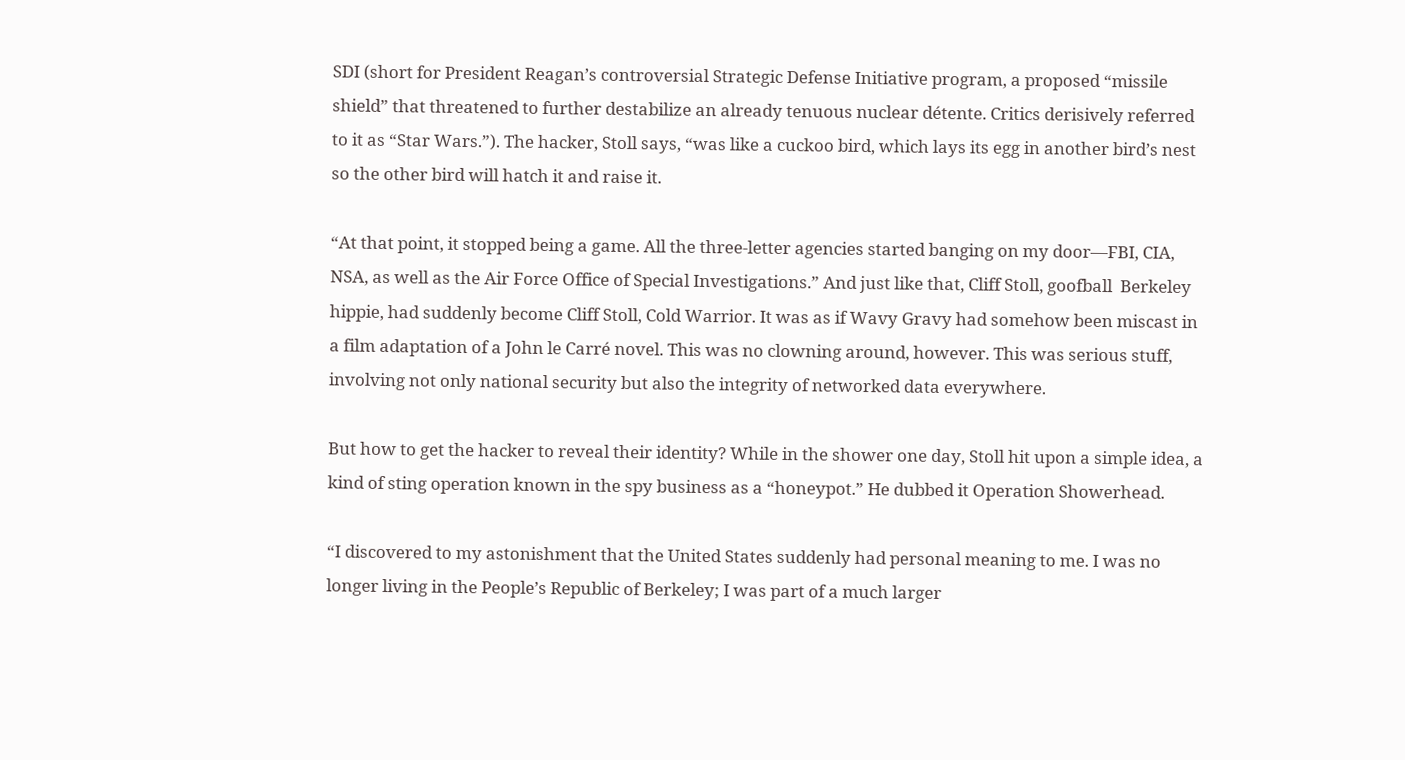SDI (short for President Reagan’s controversial Strategic Defense Initiative program, a proposed “missile shield” that threatened to further destabilize an already tenuous nuclear détente. Critics derisively referred to it as “Star Wars.”). The hacker, Stoll says, “was like a cuckoo bird, which lays its egg in another bird’s nest so the other bird will hatch it and raise it.

“At that point, it stopped being a game. All the three-letter agencies started banging on my door—FBI, CIA, NSA, as well as the Air Force Office of Special Investigations.” And just like that, Cliff Stoll, goofball  Berkeley hippie, had suddenly become Cliff Stoll, Cold Warrior. It was as if Wavy Gravy had somehow been miscast in a film adaptation of a John le Carré novel. This was no clowning around, however. This was serious stuff, involving not only national security but also the integrity of networked data everywhere.

But how to get the hacker to reveal their identity? While in the shower one day, Stoll hit upon a simple idea, a kind of sting operation known in the spy business as a “honeypot.” He dubbed it Operation Showerhead.

“I discovered to my astonishment that the United States suddenly had personal meaning to me. I was no longer living in the People’s Republic of Berkeley; I was part of a much larger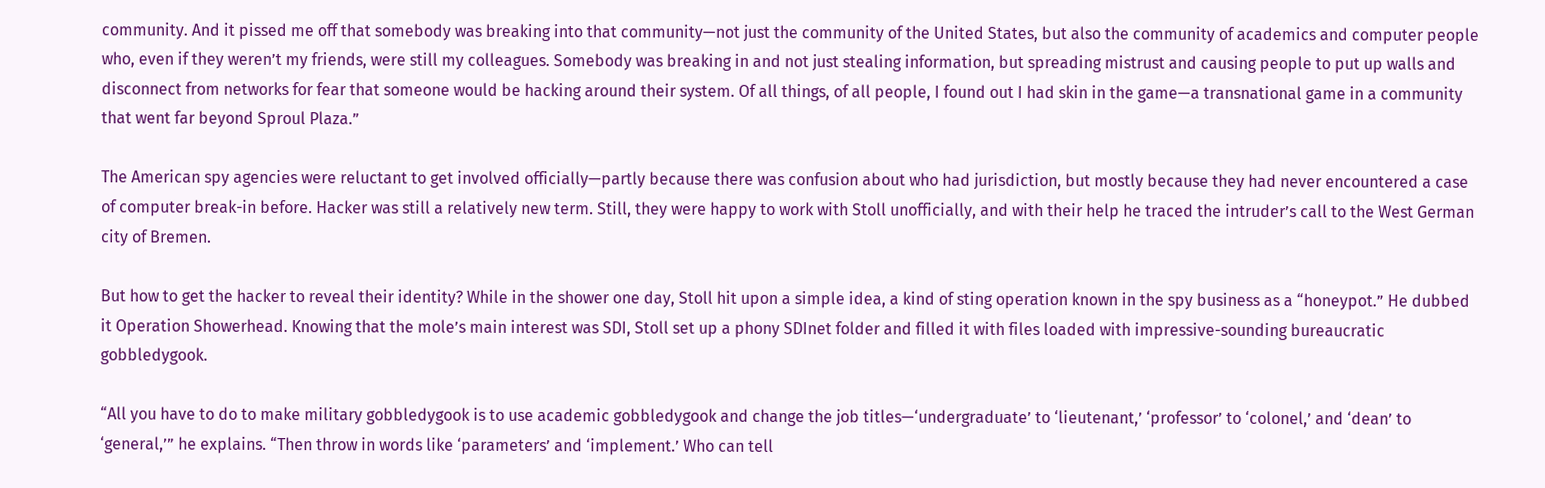community. And it pissed me off that somebody was breaking into that community—not just the community of the United States, but also the community of academics and computer people who, even if they weren’t my friends, were still my colleagues. Somebody was breaking in and not just stealing information, but spreading mistrust and causing people to put up walls and disconnect from networks for fear that someone would be hacking around their system. Of all things, of all people, I found out I had skin in the game—a transnational game in a community that went far beyond Sproul Plaza.”

The American spy agencies were reluctant to get involved officially—partly because there was confusion about who had jurisdiction, but mostly because they had never encountered a case of computer break-in before. Hacker was still a relatively new term. Still, they were happy to work with Stoll unofficially, and with their help he traced the intruder’s call to the West German city of Bremen.

But how to get the hacker to reveal their identity? While in the shower one day, Stoll hit upon a simple idea, a kind of sting operation known in the spy business as a “honeypot.” He dubbed it Operation Showerhead. Knowing that the mole’s main interest was SDI, Stoll set up a phony SDInet folder and filled it with files loaded with impressive-sounding bureaucratic gobbledygook.

“All you have to do to make military gobbledygook is to use academic gobbledygook and change the job titles—‘undergraduate’ to ‘lieutenant,’ ‘professor’ to ‘colonel,’ and ‘dean’ to ‘general,’” he explains. “Then throw in words like ‘parameters’ and ‘implement.’ Who can tell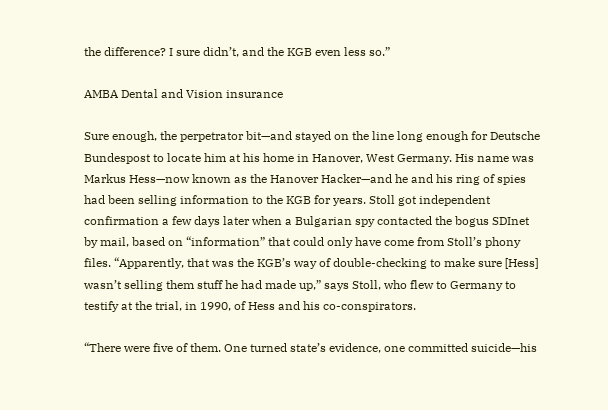the difference? I sure didn’t, and the KGB even less so.”

AMBA Dental and Vision insurance

Sure enough, the perpetrator bit—and stayed on the line long enough for Deutsche Bundespost to locate him at his home in Hanover, West Germany. His name was Markus Hess—now known as the Hanover Hacker—and he and his ring of spies had been selling information to the KGB for years. Stoll got independent confirmation a few days later when a Bulgarian spy contacted the bogus SDInet by mail, based on “information” that could only have come from Stoll’s phony files. “Apparently, that was the KGB’s way of double-checking to make sure [Hess] wasn’t selling them stuff he had made up,” says Stoll, who flew to Germany to testify at the trial, in 1990, of Hess and his co-conspirators.

“There were five of them. One turned state’s evidence, one committed suicide—his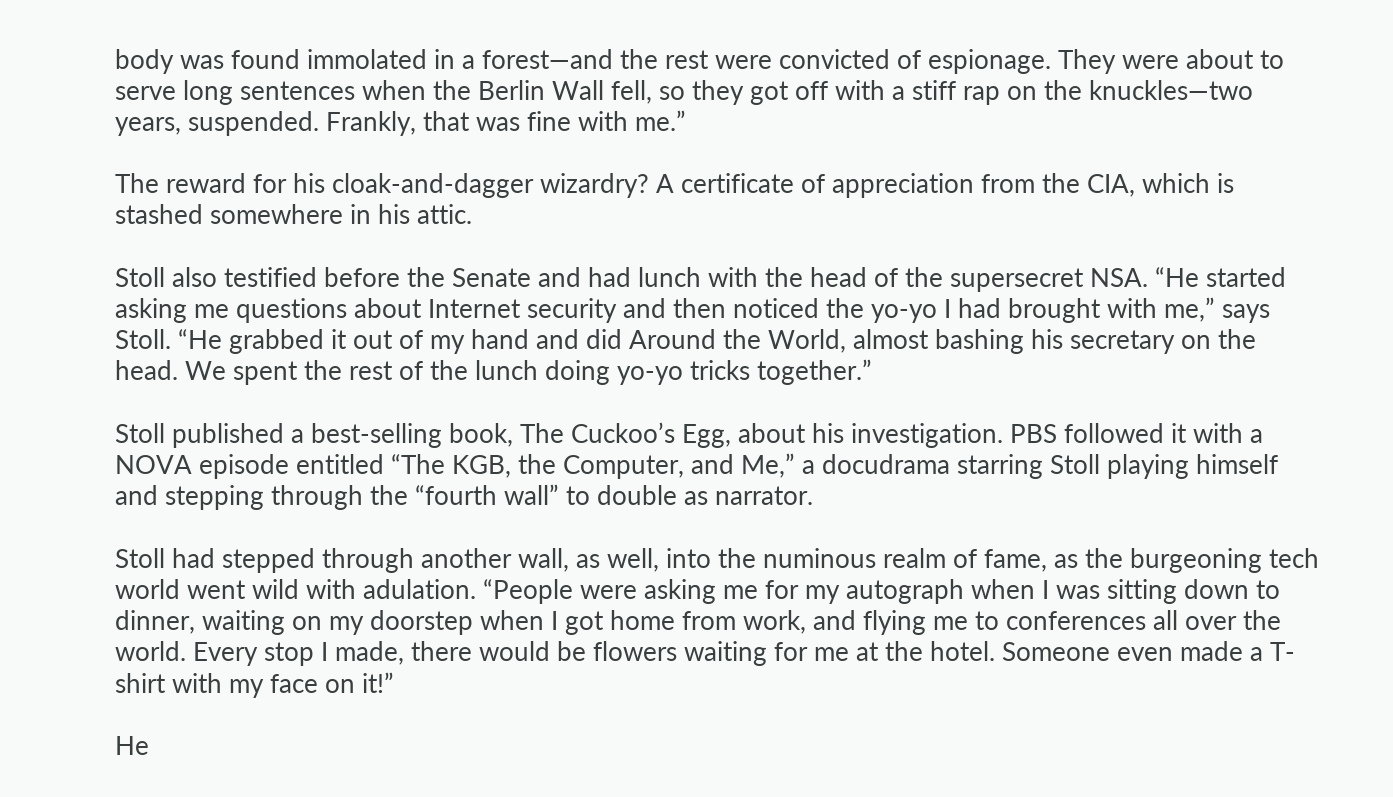body was found immolated in a forest—and the rest were convicted of espionage. They were about to serve long sentences when the Berlin Wall fell, so they got off with a stiff rap on the knuckles—two years, suspended. Frankly, that was fine with me.”

The reward for his cloak-and-dagger wizardry? A certificate of appreciation from the CIA, which is stashed somewhere in his attic.

Stoll also testified before the Senate and had lunch with the head of the supersecret NSA. “He started asking me questions about Internet security and then noticed the yo-yo I had brought with me,” says Stoll. “He grabbed it out of my hand and did Around the World, almost bashing his secretary on the head. We spent the rest of the lunch doing yo-yo tricks together.”

Stoll published a best-selling book, The Cuckoo’s Egg, about his investigation. PBS followed it with a NOVA episode entitled “The KGB, the Computer, and Me,” a docudrama starring Stoll playing himself and stepping through the “fourth wall” to double as narrator.

Stoll had stepped through another wall, as well, into the numinous realm of fame, as the burgeoning tech world went wild with adulation. “People were asking me for my autograph when I was sitting down to dinner, waiting on my doorstep when I got home from work, and flying me to conferences all over the world. Every stop I made, there would be flowers waiting for me at the hotel. Someone even made a T-shirt with my face on it!”

He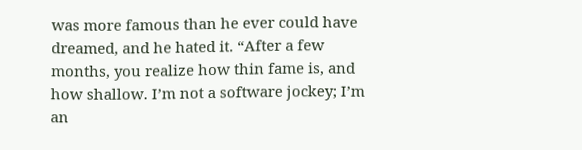was more famous than he ever could have dreamed, and he hated it. “After a few months, you realize how thin fame is, and how shallow. I’m not a software jockey; I’m an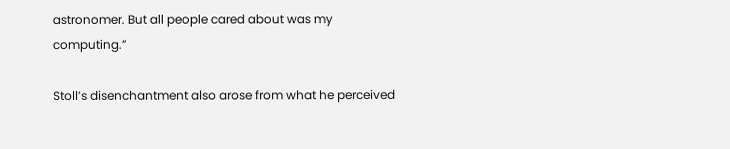astronomer. But all people cared about was my computing.”

Stoll’s disenchantment also arose from what he perceived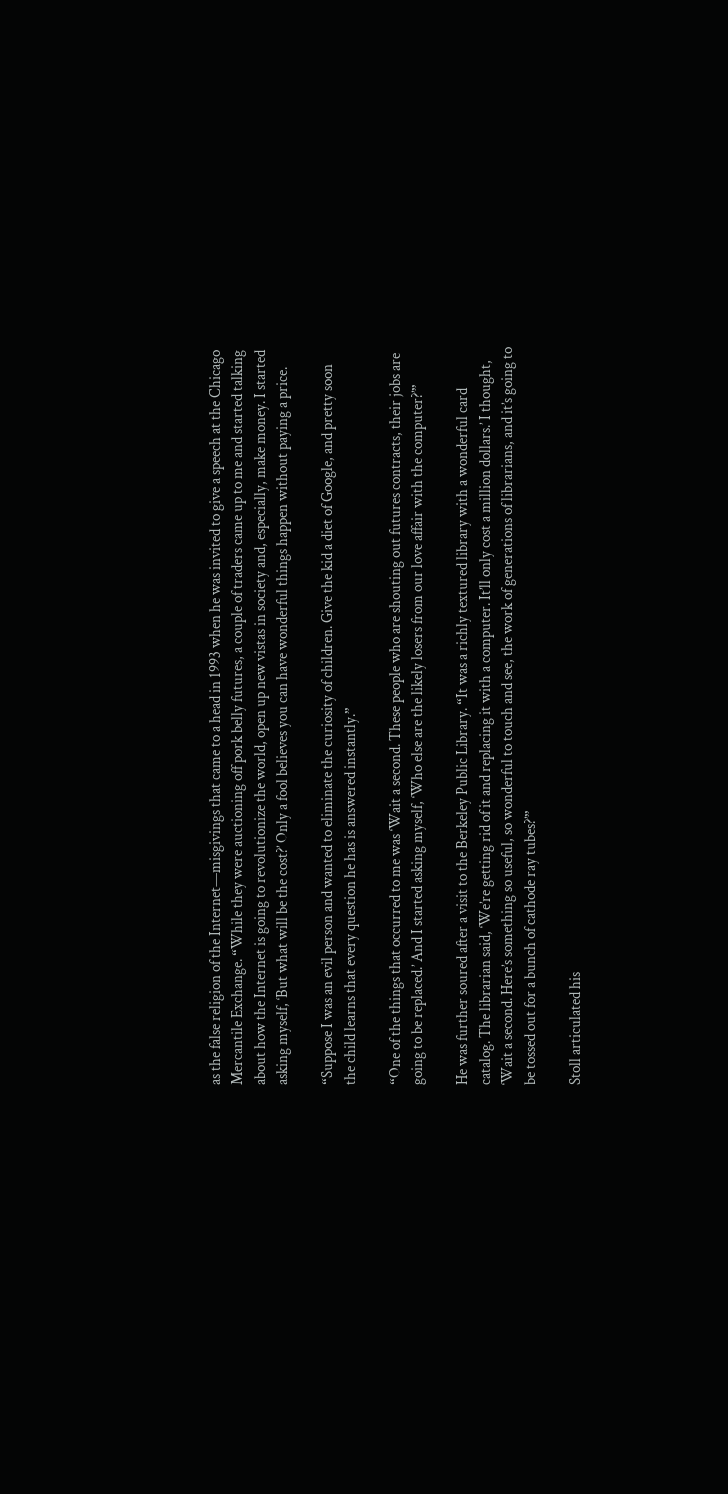as the false religion of the Internet—misgivings that came to a head in 1993 when he was invited to give a speech at the Chicago Mercantile Exchange. “While they were auctioning off pork belly futures, a couple of traders came up to me and started talking about how the Internet is going to revolutionize the world, open up new vistas in society and, especially, make money. I started asking myself, ‘But what will be the cost?’ Only a fool believes you can have wonderful things happen without paying a price.

“Suppose I was an evil person and wanted to eliminate the curiosity of children. Give the kid a diet of Google, and pretty soon the child learns that every question he has is answered instantly.”

“One of the things that occurred to me was ‘Wait a second. These people who are shouting out futures contracts, their jobs are going to be replaced.’ And I started asking myself, ‘Who else are the likely losers from our love affair with the computer?’”

He was further soured after a visit to the Berkeley Public Library. “It was a richly textured library with a wonderful card catalog. The librarian said, ‘We’re getting rid of it and replacing it with a computer. It’ll only cost a million dollars.’ I thought, ‘Wait a second. Here’s something so useful, so wonderful to touch and see, the work of generations of librarians, and it’s going to be tossed out for a bunch of cathode ray tubes?’”

Stoll articulated his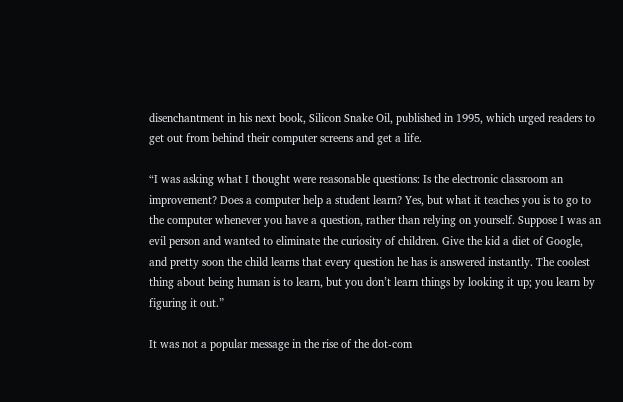disenchantment in his next book, Silicon Snake Oil, published in 1995, which urged readers to get out from behind their computer screens and get a life.

“I was asking what I thought were reasonable questions: Is the electronic classroom an improvement? Does a computer help a student learn? Yes, but what it teaches you is to go to the computer whenever you have a question, rather than relying on yourself. Suppose I was an evil person and wanted to eliminate the curiosity of children. Give the kid a diet of Google, and pretty soon the child learns that every question he has is answered instantly. The coolest thing about being human is to learn, but you don’t learn things by looking it up; you learn by figuring it out.”

It was not a popular message in the rise of the dot-com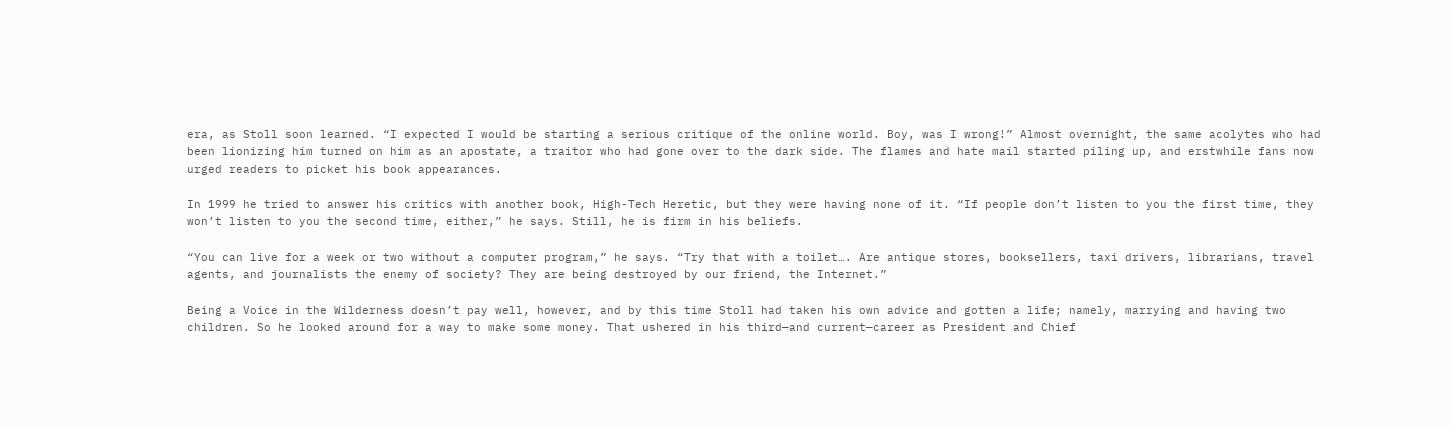era, as Stoll soon learned. “I expected I would be starting a serious critique of the online world. Boy, was I wrong!” Almost overnight, the same acolytes who had been lionizing him turned on him as an apostate, a traitor who had gone over to the dark side. The flames and hate mail started piling up, and erstwhile fans now urged readers to picket his book appearances.

In 1999 he tried to answer his critics with another book, High-Tech Heretic, but they were having none of it. “If people don’t listen to you the first time, they won’t listen to you the second time, either,” he says. Still, he is firm in his beliefs.

“You can live for a week or two without a computer program,” he says. “Try that with a toilet…. Are antique stores, booksellers, taxi drivers, librarians, travel agents, and journalists the enemy of society? They are being destroyed by our friend, the Internet.”

Being a Voice in the Wilderness doesn’t pay well, however, and by this time Stoll had taken his own advice and gotten a life; namely, marrying and having two children. So he looked around for a way to make some money. That ushered in his third—and current—career as President and Chief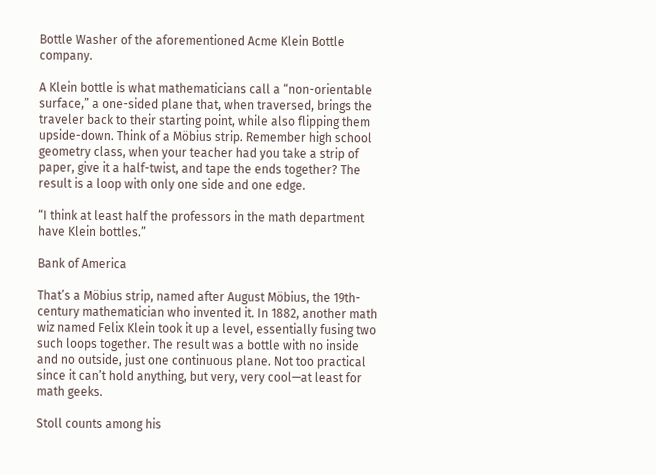Bottle Washer of the aforementioned Acme Klein Bottle company.

A Klein bottle is what mathematicians call a “non-orientable surface,” a one-sided plane that, when traversed, brings the traveler back to their starting point, while also flipping them upside-down. Think of a Möbius strip. Remember high school geometry class, when your teacher had you take a strip of paper, give it a half-twist, and tape the ends together? The result is a loop with only one side and one edge.

“I think at least half the professors in the math department have Klein bottles.”

Bank of America

That’s a Möbius strip, named after August Möbius, the 19th-century mathematician who invented it. In 1882, another math wiz named Felix Klein took it up a level, essentially fusing two such loops together. The result was a bottle with no inside and no outside, just one continuous plane. Not too practical since it can’t hold anything, but very, very cool—at least for math geeks.

Stoll counts among his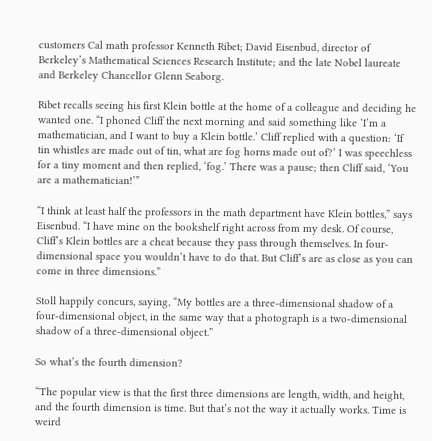customers Cal math professor Kenneth Ribet; David Eisenbud, director of Berkeley’s Mathematical Sciences Research Institute; and the late Nobel laureate and Berkeley Chancellor Glenn Seaborg.

Ribet recalls seeing his first Klein bottle at the home of a colleague and deciding he wanted one. “I phoned Cliff the next morning and said something like ‘I’m a mathematician, and I want to buy a Klein bottle.’ Cliff replied with a question: ‘If tin whistles are made out of tin, what are fog horns made out of?’ I was speechless for a tiny moment and then replied, ‘fog.’ There was a pause; then Cliff said, ‘You are a mathematician!’”

“I think at least half the professors in the math department have Klein bottles,” says Eisenbud. “I have mine on the bookshelf right across from my desk. Of course, Cliff’s Klein bottles are a cheat because they pass through themselves. In four-dimensional space you wouldn’t have to do that. But Cliff’s are as close as you can come in three dimensions.”

Stoll happily concurs, saying, “My bottles are a three-dimensional shadow of a four-dimensional object, in the same way that a photograph is a two-dimensional shadow of a three-dimensional object.”

So what’s the fourth dimension?

“The popular view is that the first three dimensions are length, width, and height, and the fourth dimension is time. But that’s not the way it actually works. Time is weird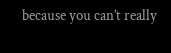because you can’t really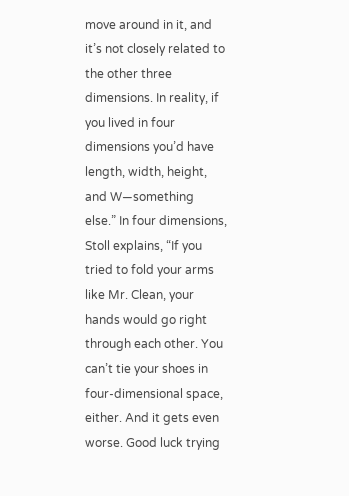move around in it, and it’s not closely related to the other three dimensions. In reality, if you lived in four dimensions you’d have length, width, height, and W—something else.” In four dimensions, Stoll explains, “If you tried to fold your arms like Mr. Clean, your hands would go right through each other. You can’t tie your shoes in four-dimensional space, either. And it gets even worse. Good luck trying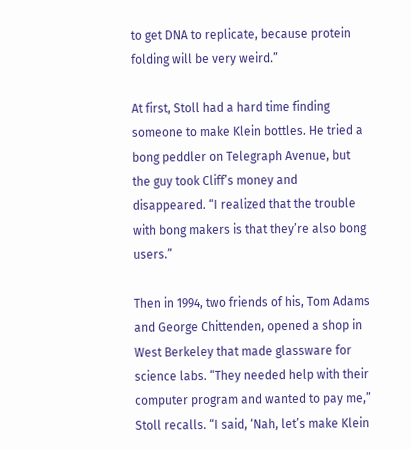to get DNA to replicate, because protein folding will be very weird.”

At first, Stoll had a hard time finding someone to make Klein bottles. He tried a bong peddler on Telegraph Avenue, but the guy took Cliff’s money and disappeared. “I realized that the trouble with bong makers is that they’re also bong users.”

Then in 1994, two friends of his, Tom Adams and George Chittenden, opened a shop in West Berkeley that made glassware for science labs. “They needed help with their computer program and wanted to pay me,” Stoll recalls. “I said, ‘Nah, let’s make Klein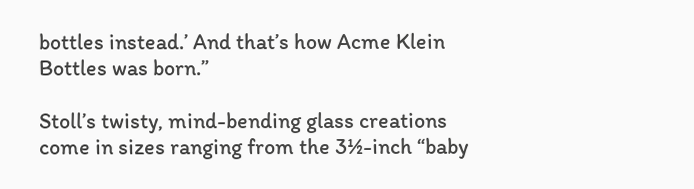bottles instead.’ And that’s how Acme Klein Bottles was born.”

Stoll’s twisty, mind-bending glass creations come in sizes ranging from the 3½-inch “baby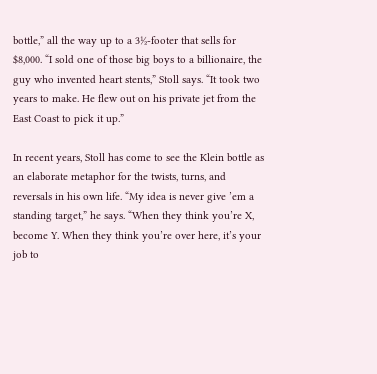bottle,” all the way up to a 3½-footer that sells for $8,000. “I sold one of those big boys to a billionaire, the guy who invented heart stents,” Stoll says. “It took two years to make. He flew out on his private jet from the East Coast to pick it up.”

In recent years, Stoll has come to see the Klein bottle as an elaborate metaphor for the twists, turns, and reversals in his own life. “My idea is never give ’em a standing target,” he says. “When they think you’re X, become Y. When they think you’re over here, it’s your job to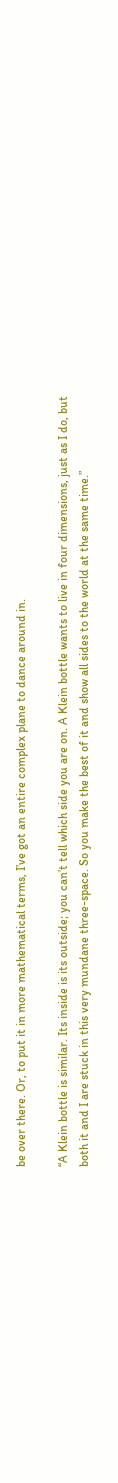be over there. Or, to put it in more mathematical terms, I’ve got an entire complex plane to dance around in.

“A Klein bottle is similar. Its inside is its outside; you can’t tell which side you are on. A Klein bottle wants to live in four dimensions, just as I do, but both it and I are stuck in this very mundane three-space. So you make the best of it and show all sides to the world at the same time.”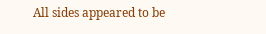All sides appeared to be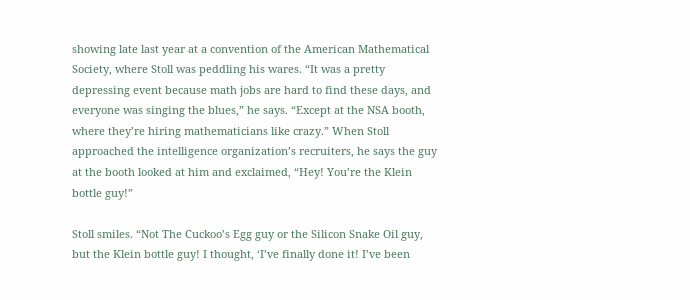showing late last year at a convention of the American Mathematical Society, where Stoll was peddling his wares. “It was a pretty depressing event because math jobs are hard to find these days, and everyone was singing the blues,” he says. “Except at the NSA booth, where they’re hiring mathematicians like crazy.” When Stoll approached the intelligence organization’s recruiters, he says the guy at the booth looked at him and exclaimed, “Hey! You’re the Klein bottle guy!”

Stoll smiles. “Not The Cuckoo’s Egg guy or the Silicon Snake Oil guy, but the Klein bottle guy! I thought, ‘I’ve finally done it! I’ve been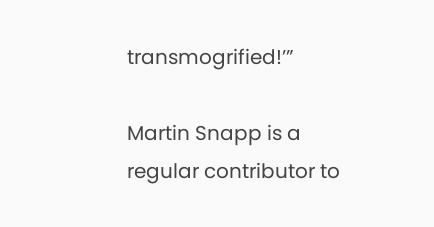transmogrified!’”

Martin Snapp is a regular contributor to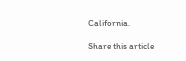California.

Share this article